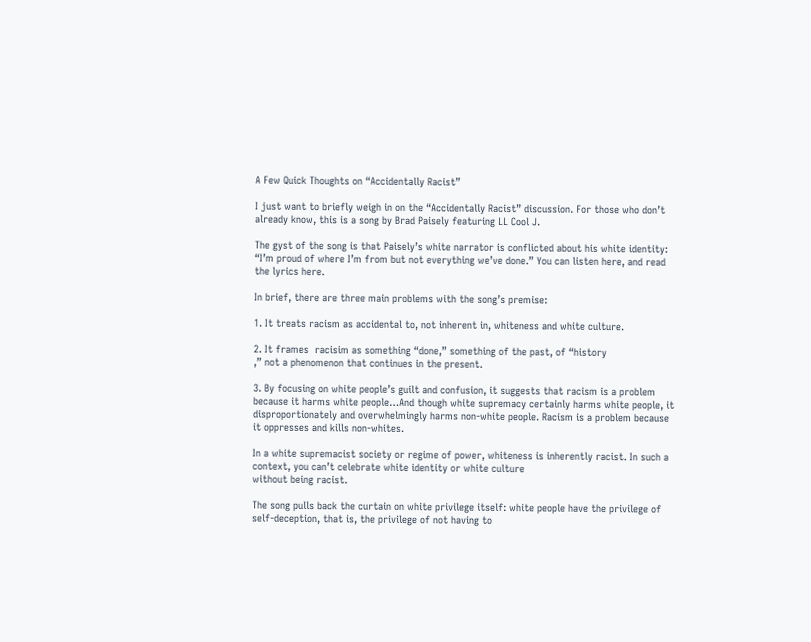A Few Quick Thoughts on “Accidentally Racist”

I just want to briefly weigh in on the “Accidentally Racist” discussion. For those who don’t already know, this is a song by Brad Paisely featuring LL Cool J.

The gyst of the song is that Paisely’s white narrator is conflicted about his white identity: “I’m proud of where I’m from but not everything we’ve done.” You can listen here, and read the lyrics here.

In brief, there are three main problems with the song’s premise:

1. It treats racism as accidental to, not inherent in, whiteness and white culture.

2. It frames  racisim as something “done,” something of the past, of “history
,” not a phenomenon that continues in the present.

3. By focusing on white people’s guilt and confusion, it suggests that racism is a problem because it harms white people…And though white supremacy certainly harms white people, it disproportionately and overwhelmingly harms non-white people. Racism is a problem because it oppresses and kills non-whites.

In a white supremacist society or regime of power, whiteness is inherently racist. In such a context, you can’t celebrate white identity or white culture
without being racist.

The song pulls back the curtain on white privilege itself: white people have the privilege of self-deception, that is, the privilege of not having to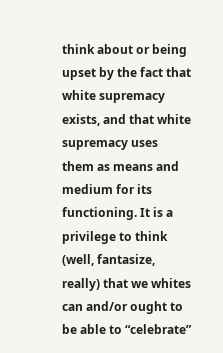think about or being upset by the fact that white supremacy exists, and that white supremacy uses them as means and medium for its functioning. It is a privilege to think (well, fantasize, really) that we whites can and/or ought to be able to “celebrate”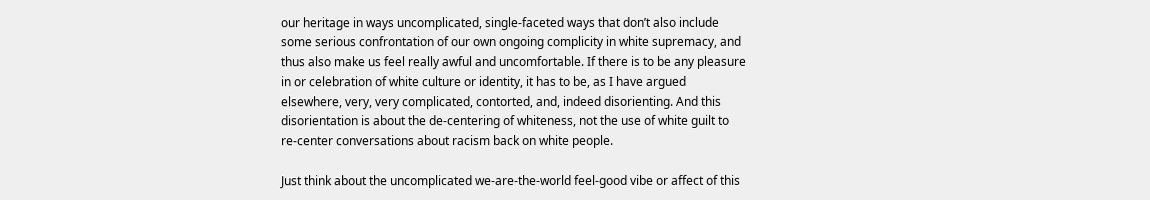our heritage in ways uncomplicated, single-faceted ways that don’t also include some serious confrontation of our own ongoing complicity in white supremacy, and thus also make us feel really awful and uncomfortable. If there is to be any pleasure in or celebration of white culture or identity, it has to be, as I have argued elsewhere, very, very complicated, contorted, and, indeed disorienting. And this disorientation is about the de-centering of whiteness, not the use of white guilt to re-center conversations about racism back on white people.

Just think about the uncomplicated we-are-the-world feel-good vibe or affect of this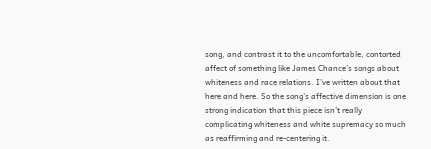song, and contrast it to the uncomfortable, contorted affect of something like James Chance’s songs about whiteness and race relations. I’ve written about that here and here. So the song’s affective dimension is one strong indication that this piece isn’t really complicating whiteness and white supremacy so much as reaffirming and re-centering it.